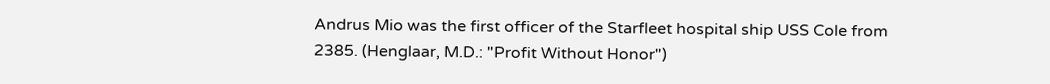Andrus Mio was the first officer of the Starfleet hospital ship USS Cole from 2385. (Henglaar, M.D.: "Profit Without Honor")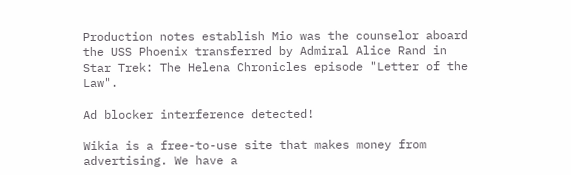Production notes establish Mio was the counselor aboard the USS Phoenix transferred by Admiral Alice Rand in Star Trek: The Helena Chronicles episode "Letter of the Law".

Ad blocker interference detected!

Wikia is a free-to-use site that makes money from advertising. We have a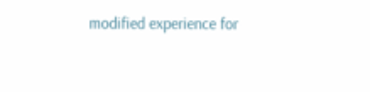modified experience for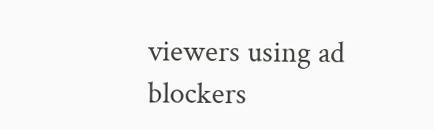viewers using ad blockers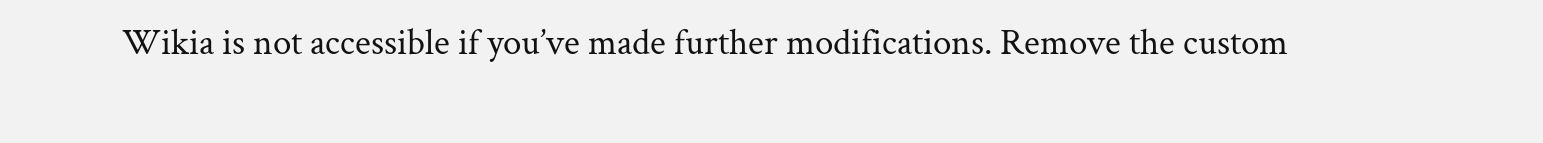Wikia is not accessible if you’ve made further modifications. Remove the custom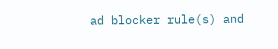ad blocker rule(s) and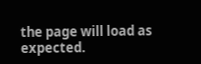the page will load as expected.